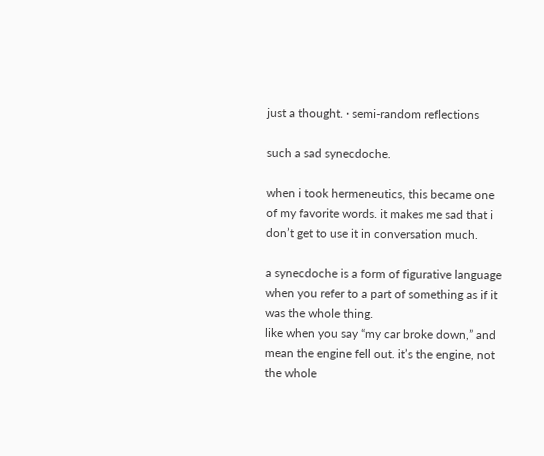just a thought. · semi-random reflections

such a sad synecdoche.

when i took hermeneutics, this became one of my favorite words. it makes me sad that i don’t get to use it in conversation much.

a synecdoche is a form of figurative language when you refer to a part of something as if it was the whole thing.
like when you say “my car broke down,” and mean the engine fell out. it’s the engine, not the whole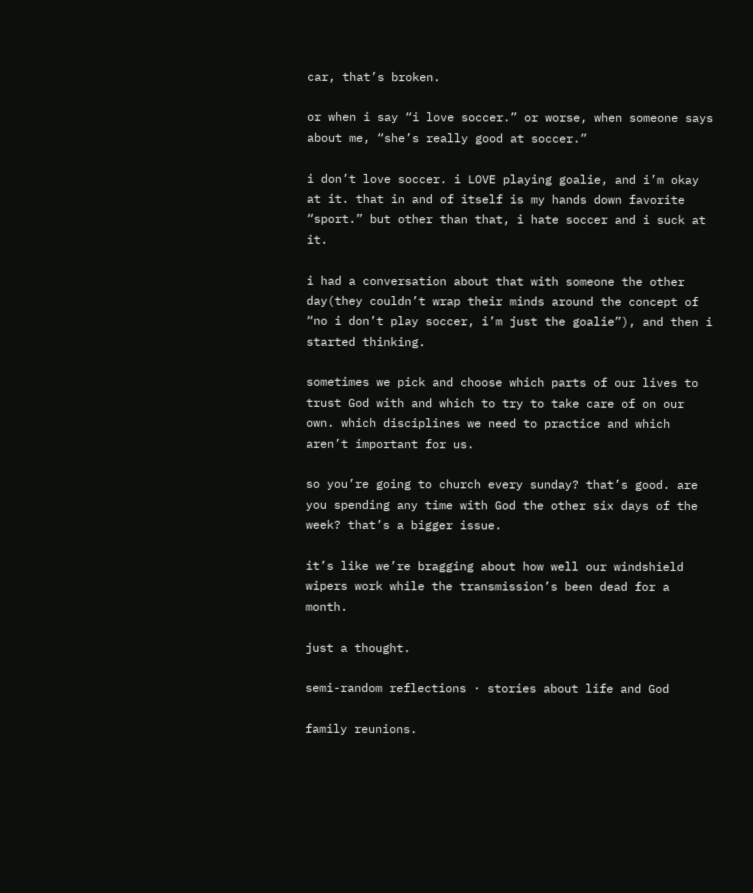car, that’s broken.

or when i say “i love soccer.” or worse, when someone says about me, “she’s really good at soccer.”

i don’t love soccer. i LOVE playing goalie, and i’m okay at it. that in and of itself is my hands down favorite “sport.” but other than that, i hate soccer and i suck at it.

i had a conversation about that with someone the other day(they couldn’t wrap their minds around the concept of “no i don’t play soccer, i’m just the goalie”), and then i started thinking.

sometimes we pick and choose which parts of our lives to trust God with and which to try to take care of on our own. which disciplines we need to practice and which aren’t important for us.

so you’re going to church every sunday? that’s good. are you spending any time with God the other six days of the week? that’s a bigger issue.

it’s like we’re bragging about how well our windshield wipers work while the transmission’s been dead for a month.

just a thought.

semi-random reflections · stories about life and God

family reunions.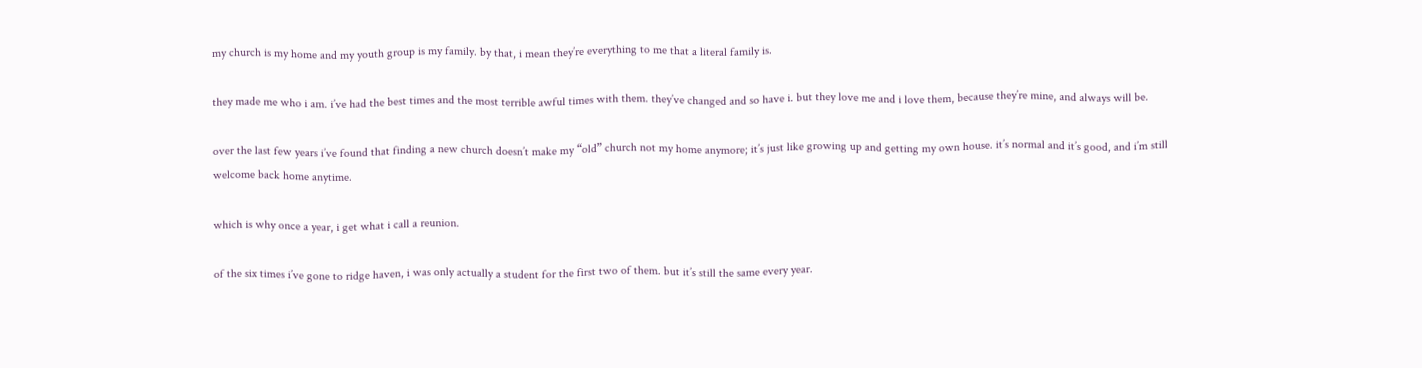my church is my home and my youth group is my family. by that, i mean they’re everything to me that a literal family is.

they made me who i am. i’ve had the best times and the most terrible awful times with them. they’ve changed and so have i. but they love me and i love them, because they’re mine, and always will be.

over the last few years i’ve found that finding a new church doesn’t make my “old” church not my home anymore; it’s just like growing up and getting my own house. it’s normal and it’s good, and i’m still welcome back home anytime.

which is why once a year, i get what i call a reunion.

of the six times i’ve gone to ridge haven, i was only actually a student for the first two of them. but it’s still the same every year.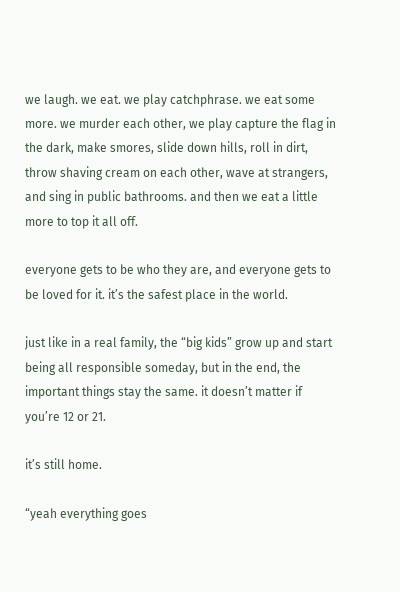we laugh. we eat. we play catchphrase. we eat some more. we murder each other, we play capture the flag in the dark, make smores, slide down hills, roll in dirt, throw shaving cream on each other, wave at strangers, and sing in public bathrooms. and then we eat a little more to top it all off.

everyone gets to be who they are, and everyone gets to be loved for it. it’s the safest place in the world.

just like in a real family, the “big kids” grow up and start being all responsible someday, but in the end, the important things stay the same. it doesn’t matter if you’re 12 or 21.

it’s still home.

“yeah everything goes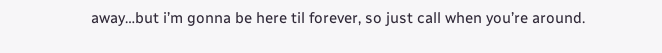away…but i’m gonna be here til forever, so just call when you’re around.